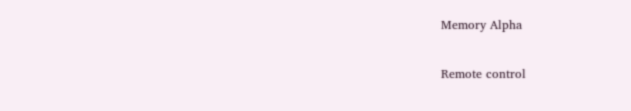Memory Alpha

Remote control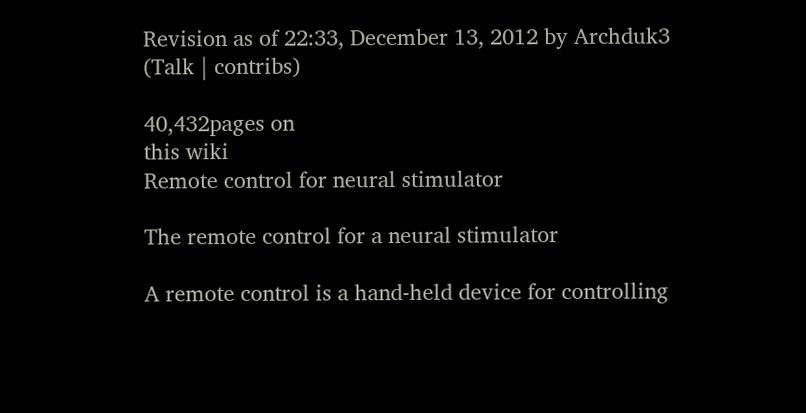Revision as of 22:33, December 13, 2012 by Archduk3 (Talk | contribs)

40,432pages on
this wiki
Remote control for neural stimulator

The remote control for a neural stimulator

A remote control is a hand-held device for controlling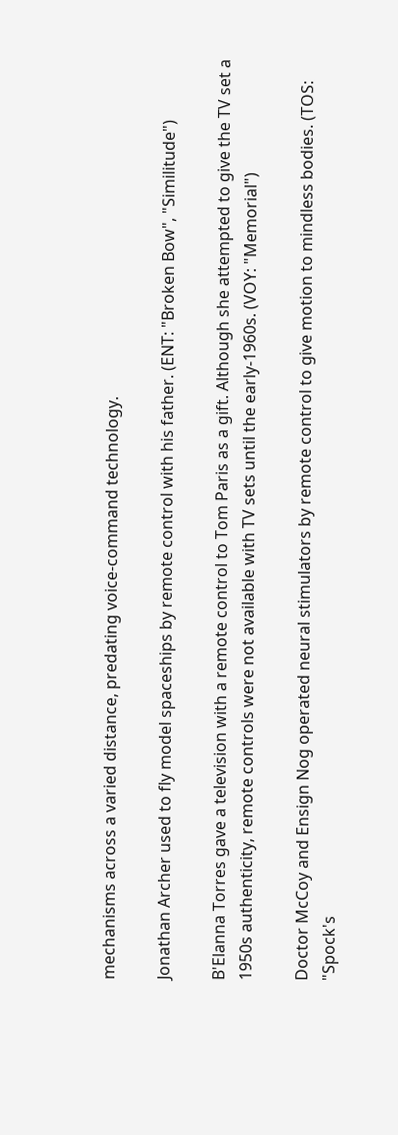mechanisms across a varied distance, predating voice-command technology.

Jonathan Archer used to fly model spaceships by remote control with his father. (ENT: "Broken Bow", "Similitude")

B'Elanna Torres gave a television with a remote control to Tom Paris as a gift. Although she attempted to give the TV set a 1950s authenticity, remote controls were not available with TV sets until the early-1960s. (VOY: "Memorial")

Doctor McCoy and Ensign Nog operated neural stimulators by remote control to give motion to mindless bodies. (TOS: "Spock's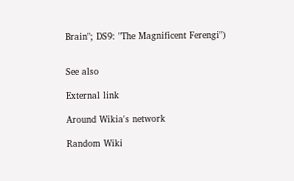Brain"; DS9: "The Magnificent Ferengi")


See also

External link

Around Wikia's network

Random Wiki